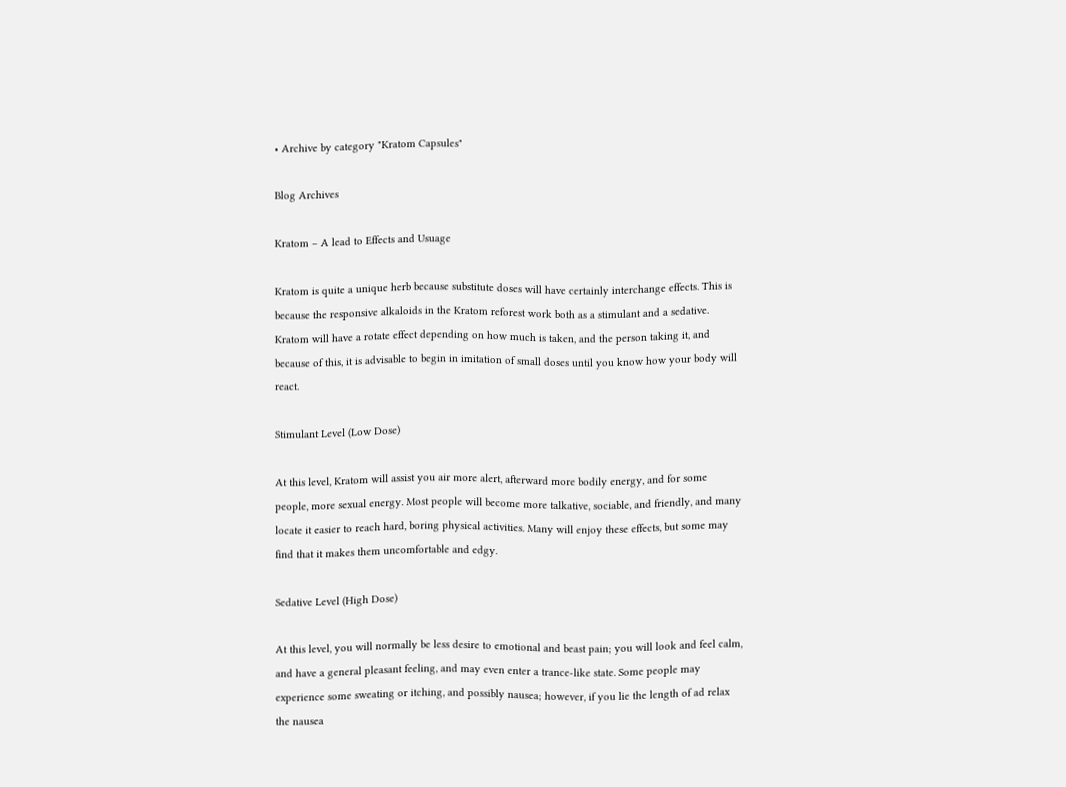• Archive by category "Kratom Capsules"

Blog Archives

Kratom – A lead to Effects and Usuage

Kratom is quite a unique herb because substitute doses will have certainly interchange effects. This is because the responsive alkaloids in the Kratom reforest work both as a stimulant and a sedative. Kratom will have a rotate effect depending on how much is taken, and the person taking it, and because of this, it is advisable to begin in imitation of small doses until you know how your body will react.

Stimulant Level (Low Dose)

At this level, Kratom will assist you air more alert, afterward more bodily energy, and for some people, more sexual energy. Most people will become more talkative, sociable, and friendly, and many locate it easier to reach hard, boring physical activities. Many will enjoy these effects, but some may find that it makes them uncomfortable and edgy.

Sedative Level (High Dose)

At this level, you will normally be less desire to emotional and beast pain; you will look and feel calm, and have a general pleasant feeling, and may even enter a trance-like state. Some people may experience some sweating or itching, and possibly nausea; however, if you lie the length of ad relax the nausea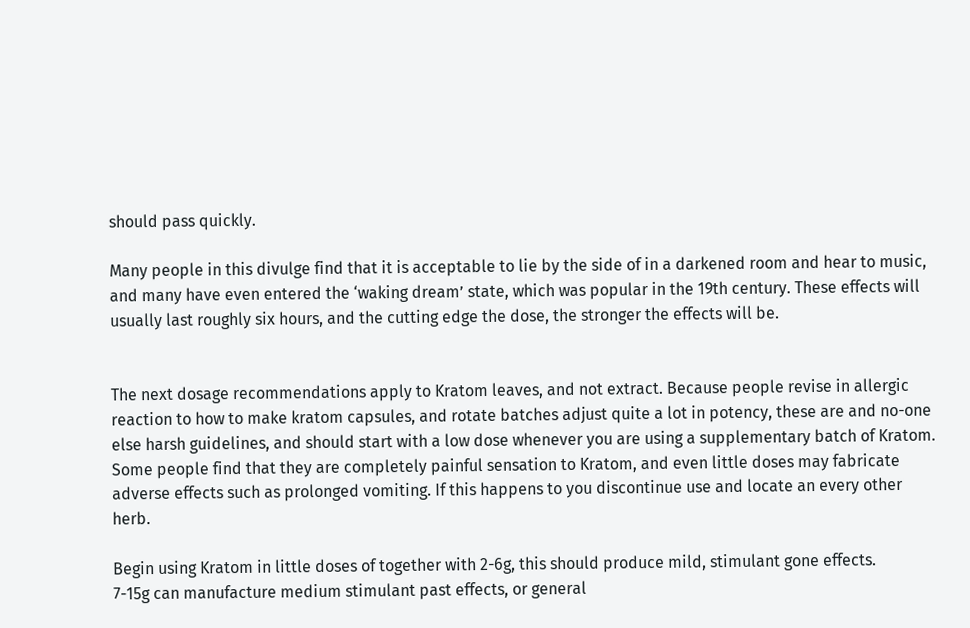should pass quickly.

Many people in this divulge find that it is acceptable to lie by the side of in a darkened room and hear to music, and many have even entered the ‘waking dream’ state, which was popular in the 19th century. These effects will usually last roughly six hours, and the cutting edge the dose, the stronger the effects will be.


The next dosage recommendations apply to Kratom leaves, and not extract. Because people revise in allergic reaction to how to make kratom capsules, and rotate batches adjust quite a lot in potency, these are and no-one else harsh guidelines, and should start with a low dose whenever you are using a supplementary batch of Kratom. Some people find that they are completely painful sensation to Kratom, and even little doses may fabricate adverse effects such as prolonged vomiting. If this happens to you discontinue use and locate an every other herb.

Begin using Kratom in little doses of together with 2-6g, this should produce mild, stimulant gone effects.
7-15g can manufacture medium stimulant past effects, or general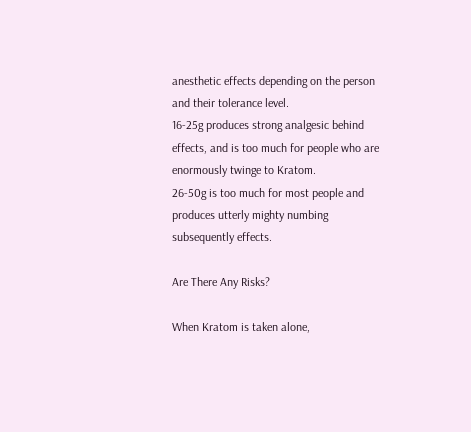anesthetic effects depending on the person and their tolerance level.
16-25g produces strong analgesic behind effects, and is too much for people who are enormously twinge to Kratom.
26-50g is too much for most people and produces utterly mighty numbing subsequently effects.

Are There Any Risks?

When Kratom is taken alone,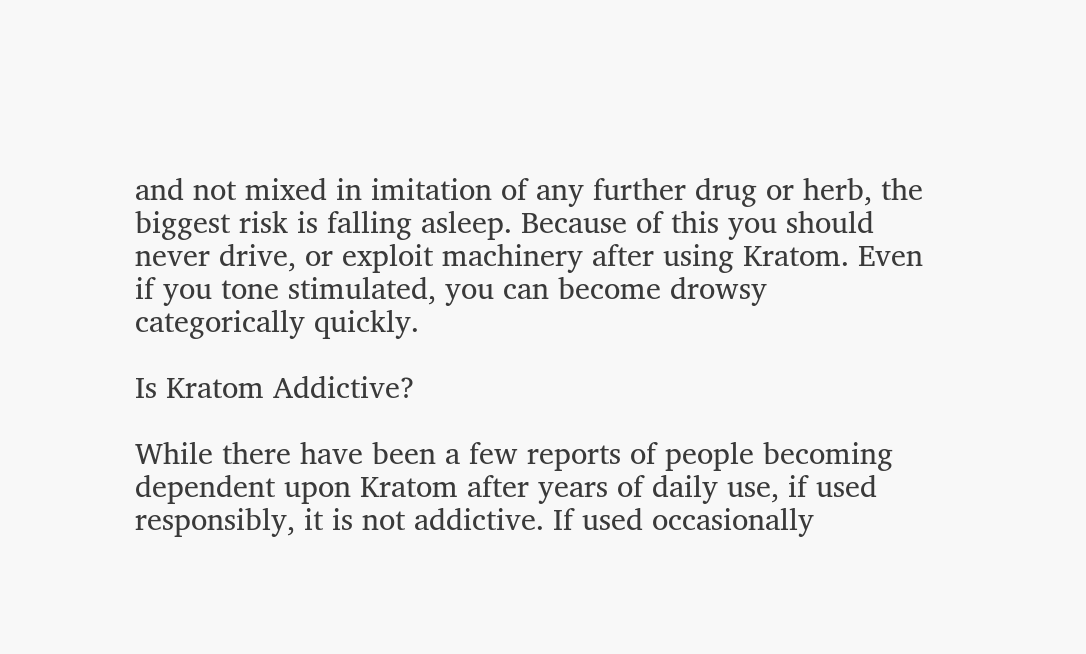and not mixed in imitation of any further drug or herb, the biggest risk is falling asleep. Because of this you should never drive, or exploit machinery after using Kratom. Even if you tone stimulated, you can become drowsy categorically quickly.

Is Kratom Addictive?

While there have been a few reports of people becoming dependent upon Kratom after years of daily use, if used responsibly, it is not addictive. If used occasionally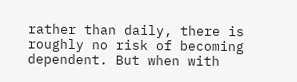rather than daily, there is roughly no risk of becoming dependent. But when with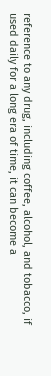reference to any drug, including coffee, alcohol, and tobacco, if used daily for a long era of time, it can become a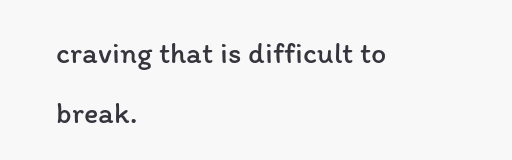craving that is difficult to break.